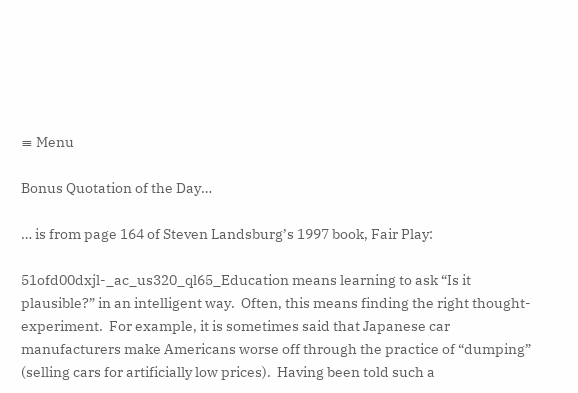≡ Menu

Bonus Quotation of the Day…

… is from page 164 of Steven Landsburg’s 1997 book, Fair Play:

51ofd00dxjl-_ac_us320_ql65_Education means learning to ask “Is it plausible?” in an intelligent way.  Often, this means finding the right thought-experiment.  For example, it is sometimes said that Japanese car manufacturers make Americans worse off through the practice of “dumping” (selling cars for artificially low prices).  Having been told such a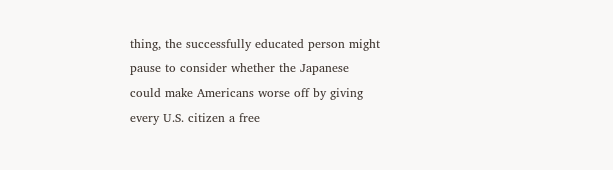thing, the successfully educated person might pause to consider whether the Japanese could make Americans worse off by giving every U.S. citizen a free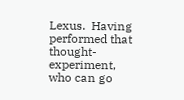Lexus.  Having performed that thought-experiment, who can go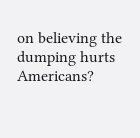on believing the dumping hurts Americans?